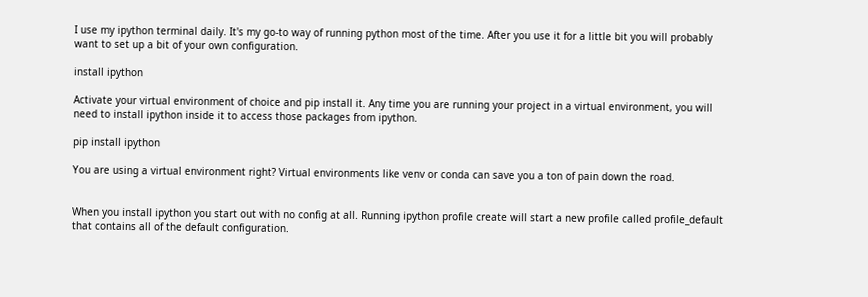I use my ipython terminal daily. It's my go-to way of running python most of the time. After you use it for a little bit you will probably want to set up a bit of your own configuration.

install ipython

Activate your virtual environment of choice and pip install it. Any time you are running your project in a virtual environment, you will need to install ipython inside it to access those packages from ipython.

pip install ipython

You are using a virtual environment right? Virtual environments like venv or conda can save you a ton of pain down the road.


When you install ipython you start out with no config at all. Running ipython profile create will start a new profile called profile_default that contains all of the default configuration.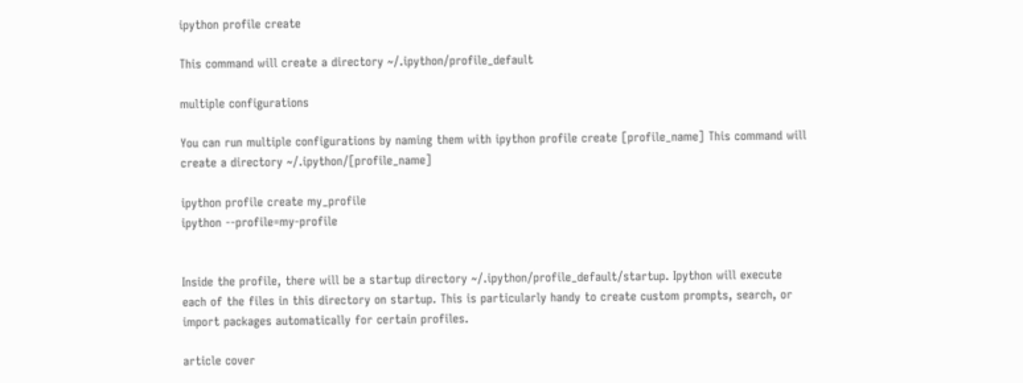ipython profile create

This command will create a directory ~/.ipython/profile_default

multiple configurations

You can run multiple configurations by naming them with ipython profile create [profile_name] This command will create a directory ~/.ipython/[profile_name]

ipython profile create my_profile
ipython --profile=my-profile


Inside the profile, there will be a startup directory ~/.ipython/profile_default/startup. Ipython will execute each of the files in this directory on startup. This is particularly handy to create custom prompts, search, or import packages automatically for certain profiles.

article cover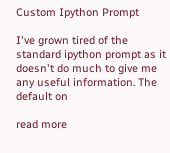Custom Ipython Prompt

I've grown tired of the standard ipython prompt as it doesn't do much to give me any useful information. The default on

read more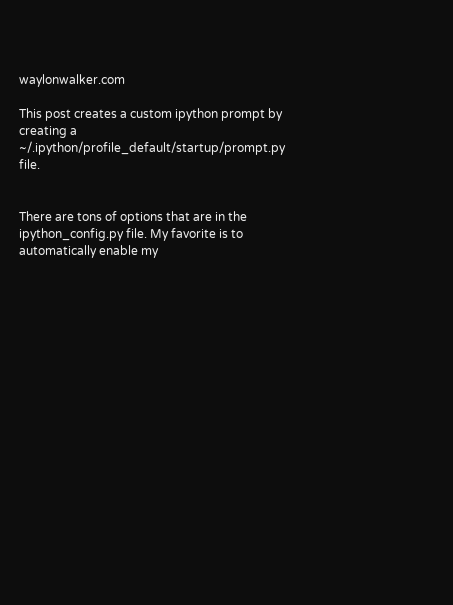waylonwalker.com

This post creates a custom ipython prompt by creating a ~/.ipython/profile_default/startup/prompt.py file.


There are tons of options that are in the ipython_config.py file. My favorite is to automatically enable my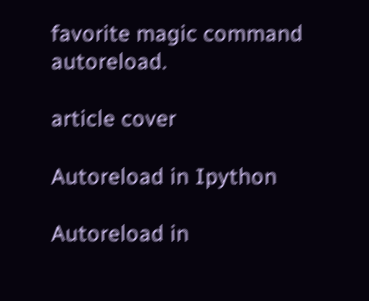favorite magic command autoreload.

article cover

Autoreload in Ipython

Autoreload in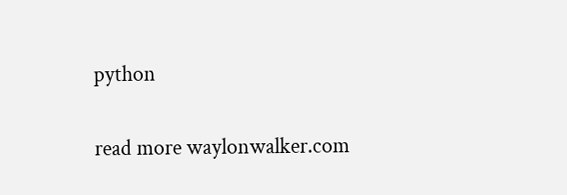python

read more waylonwalker.com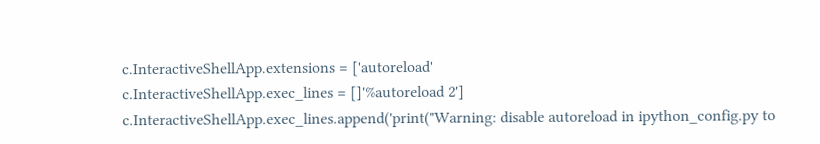c.InteractiveShellApp.extensions = ['autoreload'
c.InteractiveShellApp.exec_lines = []'%autoreload 2']
c.InteractiveShellApp.exec_lines.append('print("Warning: disable autoreload in ipython_config.py to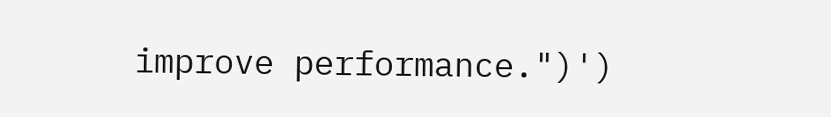improve performance.")')